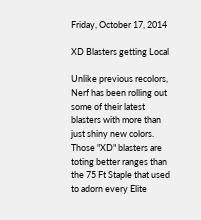Friday, October 17, 2014

XD Blasters getting Local

Unlike previous recolors, Nerf has been rolling out some of their latest blasters with more than just shiny new colors.  Those "XD" blasters are toting better ranges than the 75 Ft Staple that used to adorn every Elite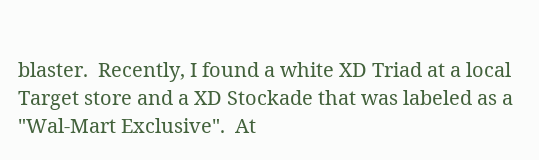blaster.  Recently, I found a white XD Triad at a local Target store and a XD Stockade that was labeled as a "Wal-Mart Exclusive".  At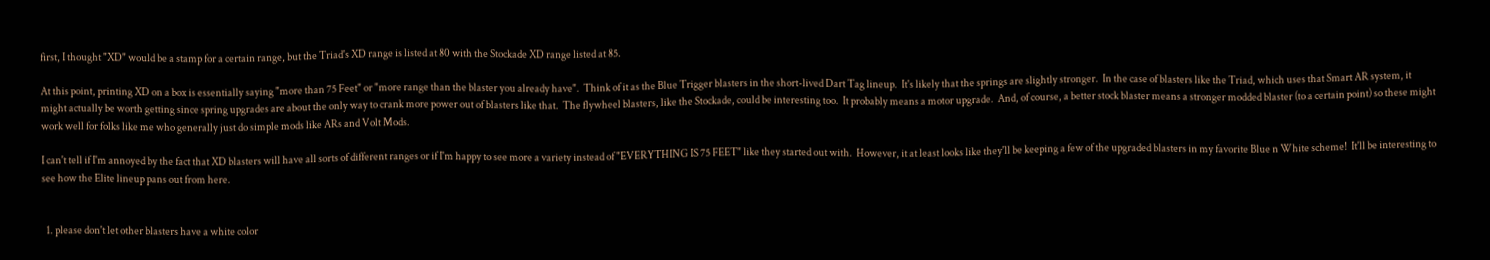first, I thought "XD" would be a stamp for a certain range, but the Triad's XD range is listed at 80 with the Stockade XD range listed at 85.

At this point, printing XD on a box is essentially saying "more than 75 Feet" or "more range than the blaster you already have".  Think of it as the Blue Trigger blasters in the short-lived Dart Tag lineup.  It's likely that the springs are slightly stronger.  In the case of blasters like the Triad, which uses that Smart AR system, it might actually be worth getting since spring upgrades are about the only way to crank more power out of blasters like that.  The flywheel blasters, like the Stockade, could be interesting too.  It probably means a motor upgrade.  And, of course, a better stock blaster means a stronger modded blaster (to a certain point) so these might work well for folks like me who generally just do simple mods like ARs and Volt Mods.

I can't tell if I'm annoyed by the fact that XD blasters will have all sorts of different ranges or if I'm happy to see more a variety instead of "EVERYTHING IS 75 FEET" like they started out with.  However, it at least looks like they'll be keeping a few of the upgraded blasters in my favorite Blue n White scheme!  It'll be interesting to see how the Elite lineup pans out from here.


  1. please don't let other blasters have a white color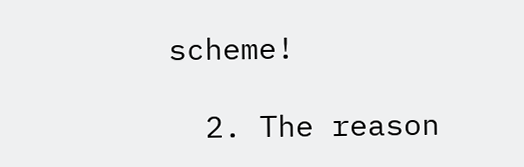scheme!

  2. The reason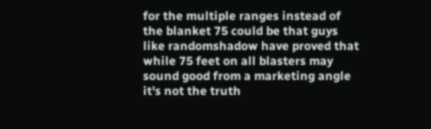for the multiple ranges instead of the blanket 75 could be that guys like randomshadow have proved that while 75 feet on all blasters may sound good from a marketing angle it's not the truth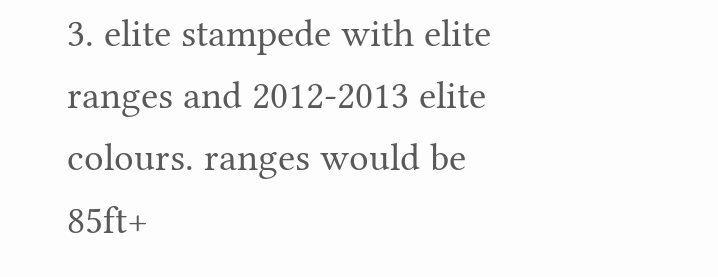3. elite stampede with elite ranges and 2012-2013 elite colours. ranges would be 85ft+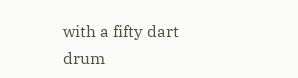with a fifty dart drum